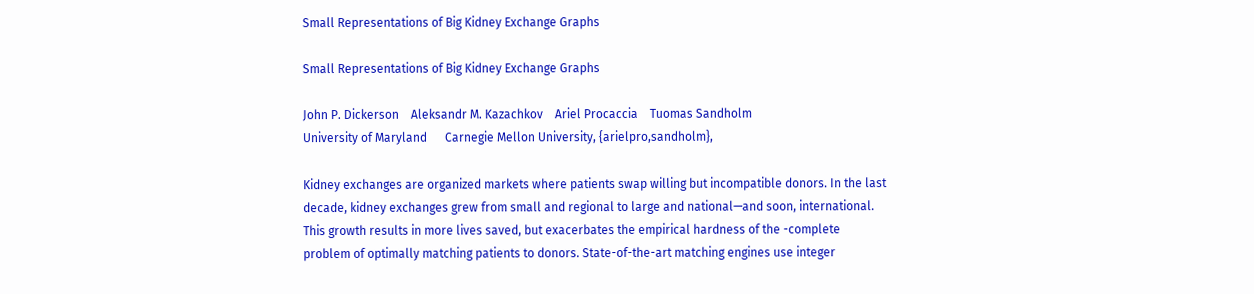Small Representations of Big Kidney Exchange Graphs

Small Representations of Big Kidney Exchange Graphs

John P. Dickerson    Aleksandr M. Kazachkov    Ariel Procaccia    Tuomas Sandholm
University of Maryland      Carnegie Mellon University, {arielpro,sandholm},

Kidney exchanges are organized markets where patients swap willing but incompatible donors. In the last decade, kidney exchanges grew from small and regional to large and national—and soon, international. This growth results in more lives saved, but exacerbates the empirical hardness of the -complete problem of optimally matching patients to donors. State-of-the-art matching engines use integer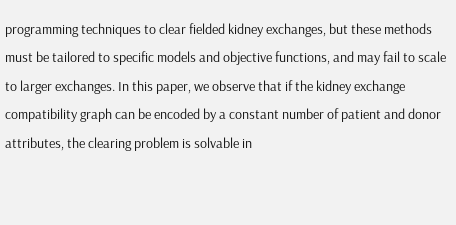programming techniques to clear fielded kidney exchanges, but these methods must be tailored to specific models and objective functions, and may fail to scale to larger exchanges. In this paper, we observe that if the kidney exchange compatibility graph can be encoded by a constant number of patient and donor attributes, the clearing problem is solvable in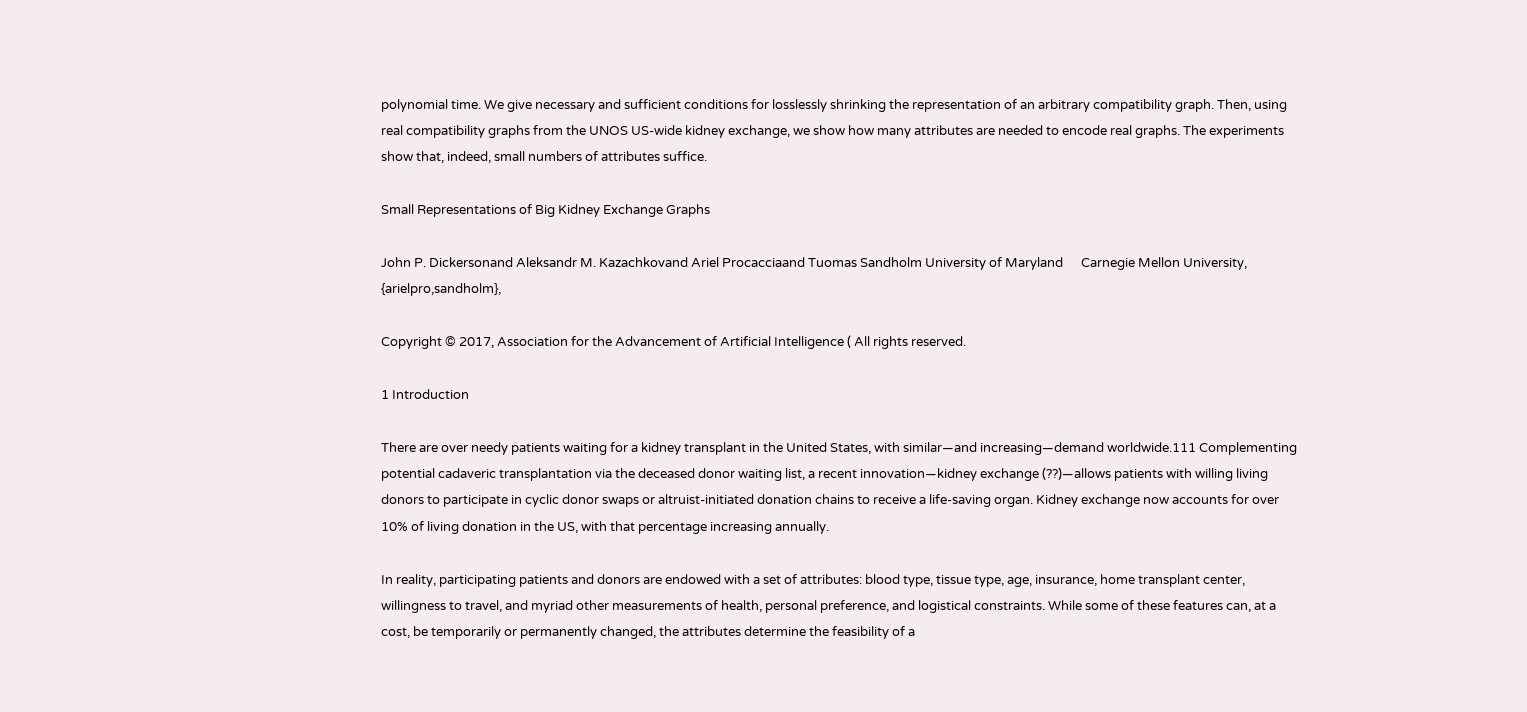polynomial time. We give necessary and sufficient conditions for losslessly shrinking the representation of an arbitrary compatibility graph. Then, using real compatibility graphs from the UNOS US-wide kidney exchange, we show how many attributes are needed to encode real graphs. The experiments show that, indeed, small numbers of attributes suffice.

Small Representations of Big Kidney Exchange Graphs

John P. Dickersonand Aleksandr M. Kazachkovand Ariel Procacciaand Tuomas Sandholm University of Maryland      Carnegie Mellon University, {arielpro,sandholm},

Copyright © 2017, Association for the Advancement of Artificial Intelligence ( All rights reserved.

1 Introduction

There are over needy patients waiting for a kidney transplant in the United States, with similar—and increasing—demand worldwide.111 Complementing potential cadaveric transplantation via the deceased donor waiting list, a recent innovation—kidney exchange (??)—allows patients with willing living donors to participate in cyclic donor swaps or altruist-initiated donation chains to receive a life-saving organ. Kidney exchange now accounts for over 10% of living donation in the US, with that percentage increasing annually.

In reality, participating patients and donors are endowed with a set of attributes: blood type, tissue type, age, insurance, home transplant center, willingness to travel, and myriad other measurements of health, personal preference, and logistical constraints. While some of these features can, at a cost, be temporarily or permanently changed, the attributes determine the feasibility of a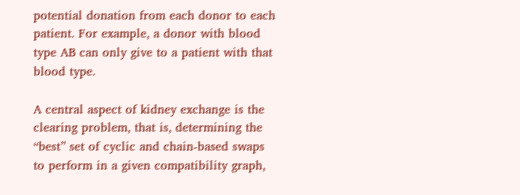potential donation from each donor to each patient. For example, a donor with blood type AB can only give to a patient with that blood type.

A central aspect of kidney exchange is the clearing problem, that is, determining the “best” set of cyclic and chain-based swaps to perform in a given compatibility graph,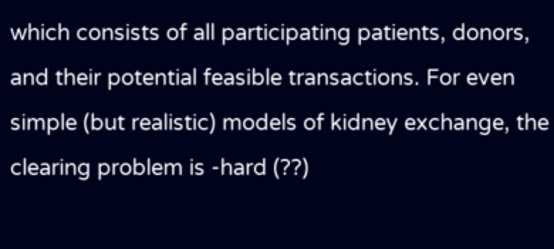which consists of all participating patients, donors, and their potential feasible transactions. For even simple (but realistic) models of kidney exchange, the clearing problem is -hard (??)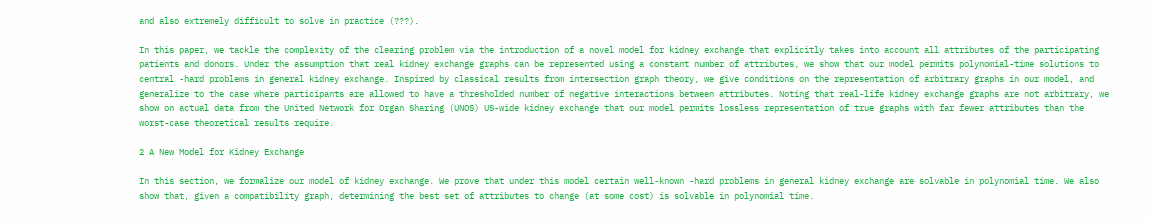and also extremely difficult to solve in practice (???).

In this paper, we tackle the complexity of the clearing problem via the introduction of a novel model for kidney exchange that explicitly takes into account all attributes of the participating patients and donors. Under the assumption that real kidney exchange graphs can be represented using a constant number of attributes, we show that our model permits polynomial-time solutions to central -hard problems in general kidney exchange. Inspired by classical results from intersection graph theory, we give conditions on the representation of arbitrary graphs in our model, and generalize to the case where participants are allowed to have a thresholded number of negative interactions between attributes. Noting that real-life kidney exchange graphs are not arbitrary, we show on actual data from the United Network for Organ Sharing (UNOS) US-wide kidney exchange that our model permits lossless representation of true graphs with far fewer attributes than the worst-case theoretical results require.

2 A New Model for Kidney Exchange

In this section, we formalize our model of kidney exchange. We prove that under this model certain well-known -hard problems in general kidney exchange are solvable in polynomial time. We also show that, given a compatibility graph, determining the best set of attributes to change (at some cost) is solvable in polynomial time.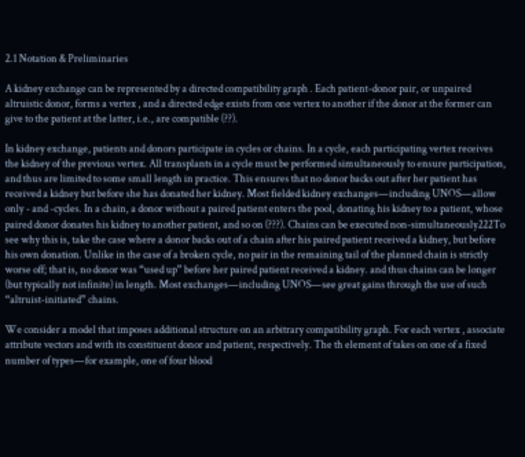2.1 Notation & Preliminaries

A kidney exchange can be represented by a directed compatibility graph . Each patient-donor pair, or unpaired altruistic donor, forms a vertex , and a directed edge exists from one vertex to another if the donor at the former can give to the patient at the latter, i.e., are compatible (??).

In kidney exchange, patients and donors participate in cycles or chains. In a cycle, each participating vertex receives the kidney of the previous vertex. All transplants in a cycle must be performed simultaneously to ensure participation, and thus are limited to some small length in practice. This ensures that no donor backs out after her patient has received a kidney but before she has donated her kidney. Most fielded kidney exchanges—including UNOS—allow only - and -cycles. In a chain, a donor without a paired patient enters the pool, donating his kidney to a patient, whose paired donor donates his kidney to another patient, and so on (???). Chains can be executed non-simultaneously222To see why this is, take the case where a donor backs out of a chain after his paired patient received a kidney, but before his own donation. Unlike in the case of a broken cycle, no pair in the remaining tail of the planned chain is strictly worse off; that is, no donor was “used up” before her paired patient received a kidney. and thus chains can be longer (but typically not infinite) in length. Most exchanges—including UNOS—see great gains through the use of such “altruist-initiated” chains.

We consider a model that imposes additional structure on an arbitrary compatibility graph. For each vertex , associate attribute vectors and with its constituent donor and patient, respectively. The th element of takes on one of a fixed number of types—for example, one of four blood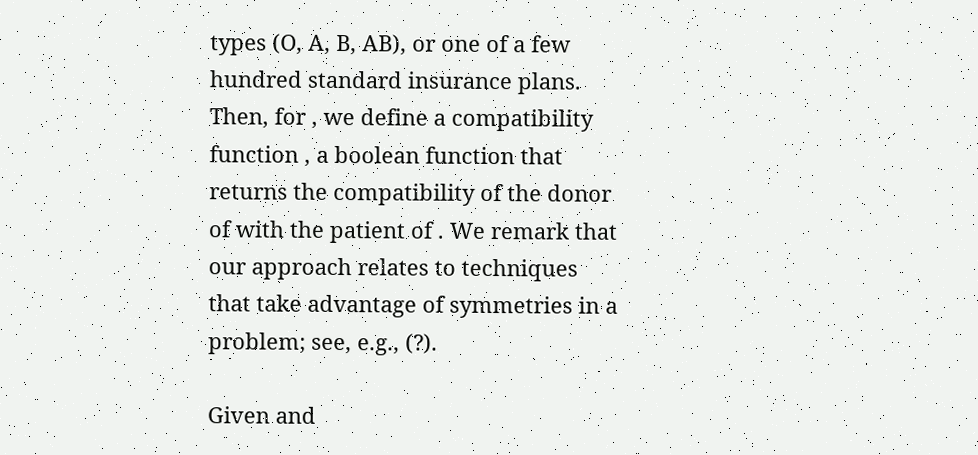types (O, A, B, AB), or one of a few hundred standard insurance plans. Then, for , we define a compatibility function , a boolean function that returns the compatibility of the donor of with the patient of . We remark that our approach relates to techniques that take advantage of symmetries in a problem; see, e.g., (?).

Given and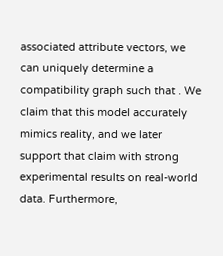associated attribute vectors, we can uniquely determine a compatibility graph such that . We claim that this model accurately mimics reality, and we later support that claim with strong experimental results on real-world data. Furthermore,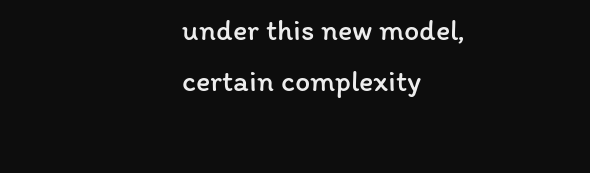under this new model, certain complexity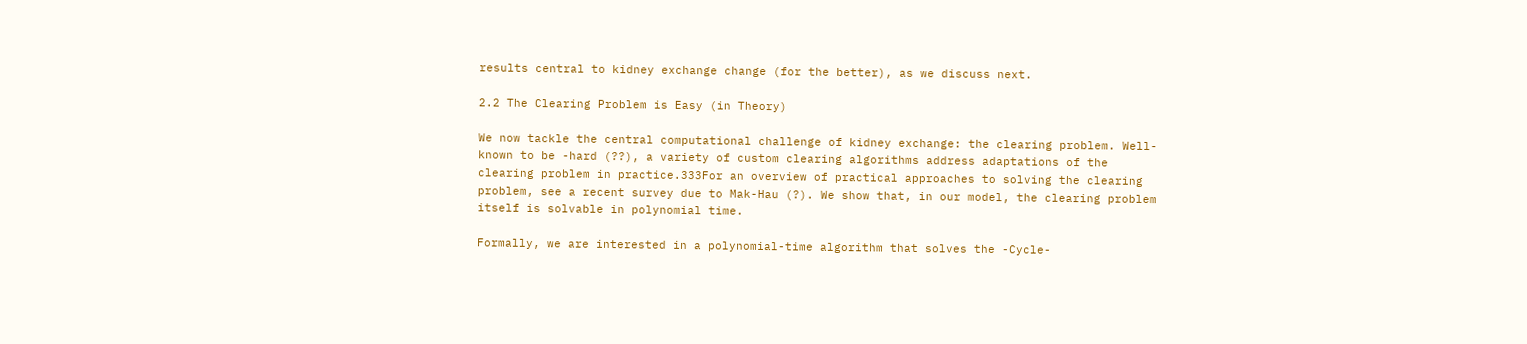results central to kidney exchange change (for the better), as we discuss next.

2.2 The Clearing Problem is Easy (in Theory)

We now tackle the central computational challenge of kidney exchange: the clearing problem. Well-known to be -hard (??), a variety of custom clearing algorithms address adaptations of the clearing problem in practice.333For an overview of practical approaches to solving the clearing problem, see a recent survey due to Mak-Hau (?). We show that, in our model, the clearing problem itself is solvable in polynomial time.

Formally, we are interested in a polynomial-time algorithm that solves the -Cycle-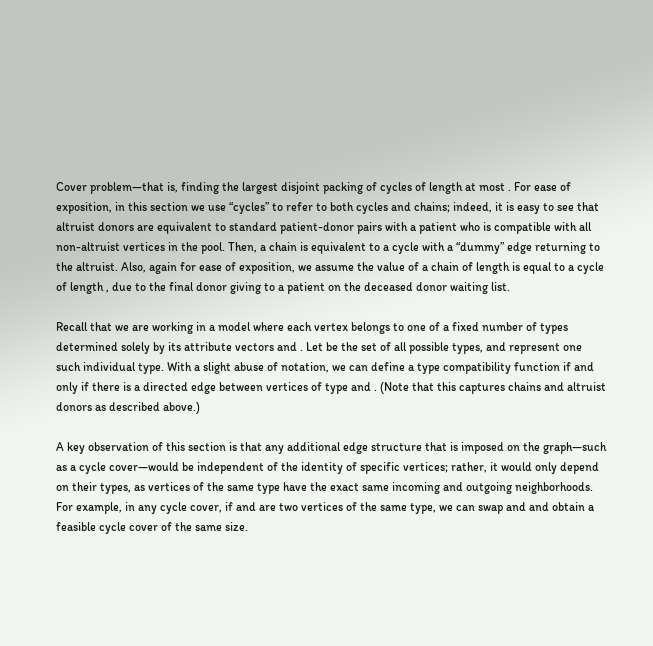Cover problem—that is, finding the largest disjoint packing of cycles of length at most . For ease of exposition, in this section we use “cycles” to refer to both cycles and chains; indeed, it is easy to see that altruist donors are equivalent to standard patient-donor pairs with a patient who is compatible with all non-altruist vertices in the pool. Then, a chain is equivalent to a cycle with a “dummy” edge returning to the altruist. Also, again for ease of exposition, we assume the value of a chain of length is equal to a cycle of length , due to the final donor giving to a patient on the deceased donor waiting list.

Recall that we are working in a model where each vertex belongs to one of a fixed number of types determined solely by its attribute vectors and . Let be the set of all possible types, and represent one such individual type. With a slight abuse of notation, we can define a type compatibility function if and only if there is a directed edge between vertices of type and . (Note that this captures chains and altruist donors as described above.)

A key observation of this section is that any additional edge structure that is imposed on the graph—such as a cycle cover—would be independent of the identity of specific vertices; rather, it would only depend on their types, as vertices of the same type have the exact same incoming and outgoing neighborhoods. For example, in any cycle cover, if and are two vertices of the same type, we can swap and and obtain a feasible cycle cover of the same size.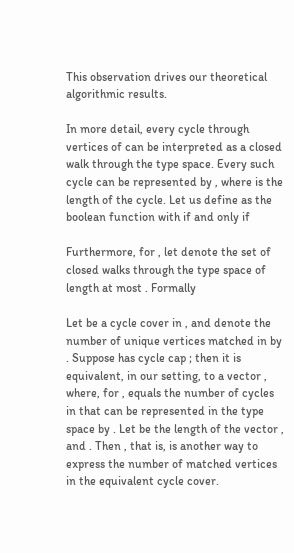This observation drives our theoretical algorithmic results.

In more detail, every cycle through vertices of can be interpreted as a closed walk through the type space. Every such cycle can be represented by , where is the length of the cycle. Let us define as the boolean function with if and only if

Furthermore, for , let denote the set of closed walks through the type space of length at most . Formally

Let be a cycle cover in , and denote the number of unique vertices matched in by . Suppose has cycle cap ; then it is equivalent, in our setting, to a vector , where, for , equals the number of cycles in that can be represented in the type space by . Let be the length of the vector , and . Then , that is, is another way to express the number of matched vertices in the equivalent cycle cover.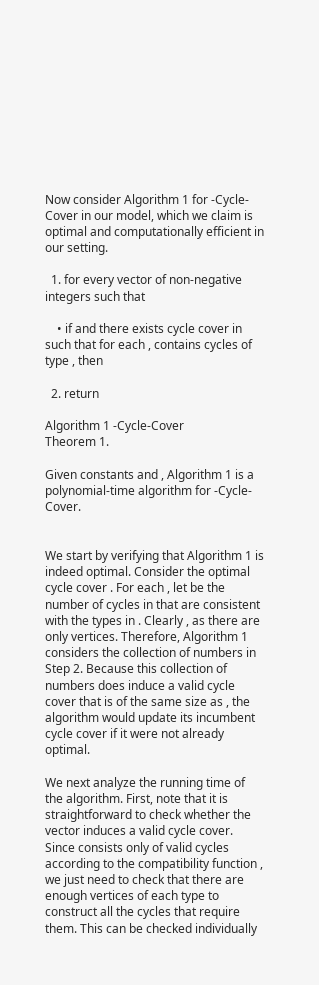Now consider Algorithm 1 for -Cycle-Cover in our model, which we claim is optimal and computationally efficient in our setting.

  1. for every vector of non-negative integers such that

    • if and there exists cycle cover in such that for each , contains cycles of type , then

  2. return

Algorithm 1 -Cycle-Cover
Theorem 1.

Given constants and , Algorithm 1 is a polynomial-time algorithm for -Cycle-Cover.


We start by verifying that Algorithm 1 is indeed optimal. Consider the optimal cycle cover . For each , let be the number of cycles in that are consistent with the types in . Clearly , as there are only vertices. Therefore, Algorithm 1 considers the collection of numbers in Step 2. Because this collection of numbers does induce a valid cycle cover that is of the same size as , the algorithm would update its incumbent cycle cover if it were not already optimal.

We next analyze the running time of the algorithm. First, note that it is straightforward to check whether the vector induces a valid cycle cover. Since consists only of valid cycles according to the compatibility function , we just need to check that there are enough vertices of each type to construct all the cycles that require them. This can be checked individually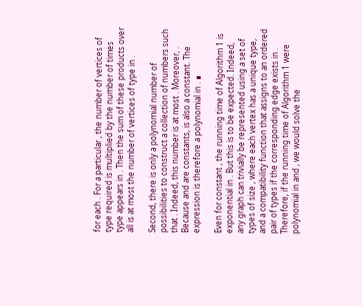for each . For a particular , the number of vertices of type required is multiplied by the number of times type appears in . Then the sum of these products over all is at most the number of vertices of type in .

Second, there is only a polynomial number of possibilities to construct a collection of numbers such that . Indeed, this number is at most . Moreover, . Because and are constants, is also a constant. The expression is therefore a polynomial in . ∎

Even for constant , the running time of Algorithm 1 is exponential in . But this is to be expected. Indeed, any graph can trivially be represented using a set of types of size , where each vertex has a unique type, and a compatibility function that assigns to an ordered pair of types if the corresponding edge exists in . Therefore, if the running time of Algorithm 1 were polynomial in and , we would solve the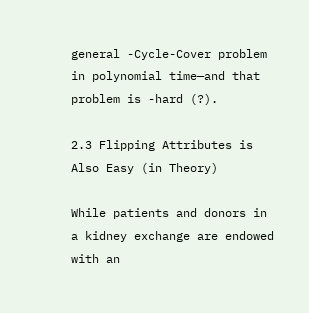general -Cycle-Cover problem in polynomial time—and that problem is -hard (?).

2.3 Flipping Attributes is Also Easy (in Theory)

While patients and donors in a kidney exchange are endowed with an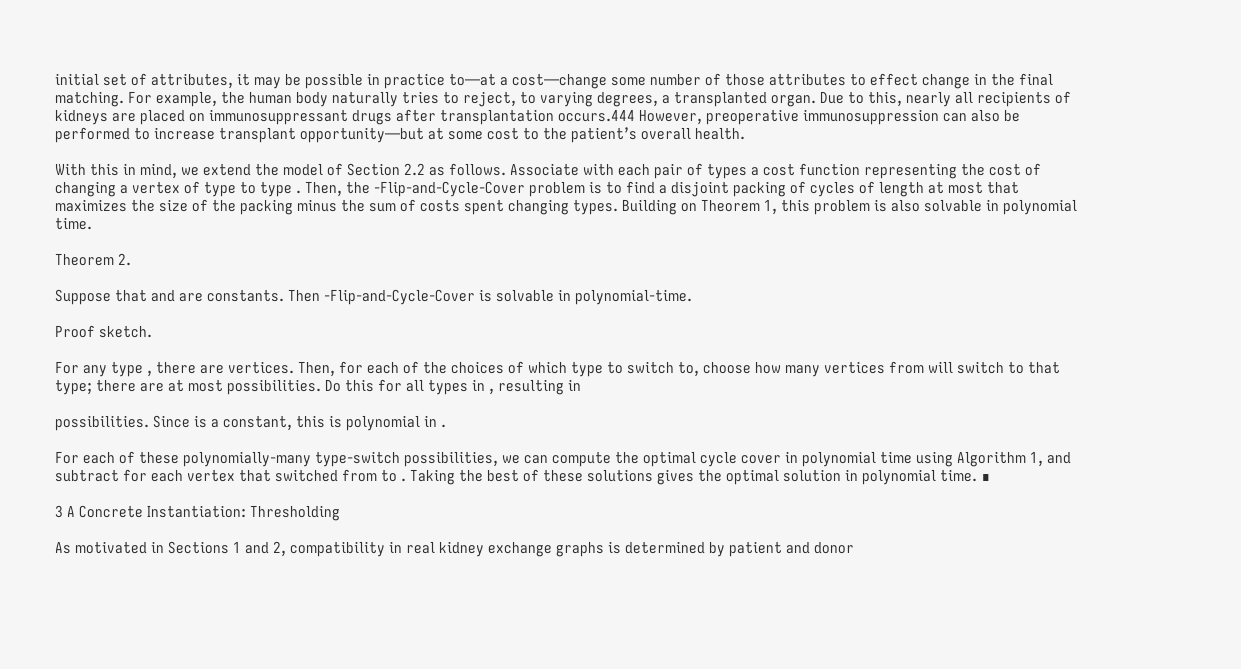initial set of attributes, it may be possible in practice to—at a cost—change some number of those attributes to effect change in the final matching. For example, the human body naturally tries to reject, to varying degrees, a transplanted organ. Due to this, nearly all recipients of kidneys are placed on immunosuppressant drugs after transplantation occurs.444 However, preoperative immunosuppression can also be performed to increase transplant opportunity—but at some cost to the patient’s overall health.

With this in mind, we extend the model of Section 2.2 as follows. Associate with each pair of types a cost function representing the cost of changing a vertex of type to type . Then, the -Flip-and-Cycle-Cover problem is to find a disjoint packing of cycles of length at most that maximizes the size of the packing minus the sum of costs spent changing types. Building on Theorem 1, this problem is also solvable in polynomial time.

Theorem 2.

Suppose that and are constants. Then -Flip-and-Cycle-Cover is solvable in polynomial-time.

Proof sketch.

For any type , there are vertices. Then, for each of the choices of which type to switch to, choose how many vertices from will switch to that type; there are at most possibilities. Do this for all types in , resulting in

possibilities. Since is a constant, this is polynomial in .

For each of these polynomially-many type-switch possibilities, we can compute the optimal cycle cover in polynomial time using Algorithm 1, and subtract for each vertex that switched from to . Taking the best of these solutions gives the optimal solution in polynomial time. ∎

3 A Concrete Instantiation: Thresholding

As motivated in Sections 1 and 2, compatibility in real kidney exchange graphs is determined by patient and donor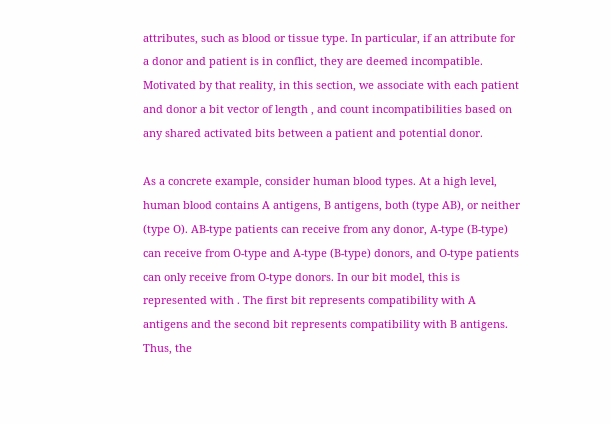attributes, such as blood or tissue type. In particular, if an attribute for a donor and patient is in conflict, they are deemed incompatible. Motivated by that reality, in this section, we associate with each patient and donor a bit vector of length , and count incompatibilities based on any shared activated bits between a patient and potential donor.

As a concrete example, consider human blood types. At a high level, human blood contains A antigens, B antigens, both (type AB), or neither (type O). AB-type patients can receive from any donor, A-type (B-type) can receive from O-type and A-type (B-type) donors, and O-type patients can only receive from O-type donors. In our bit model, this is represented with . The first bit represents compatibility with A antigens and the second bit represents compatibility with B antigens. Thus, the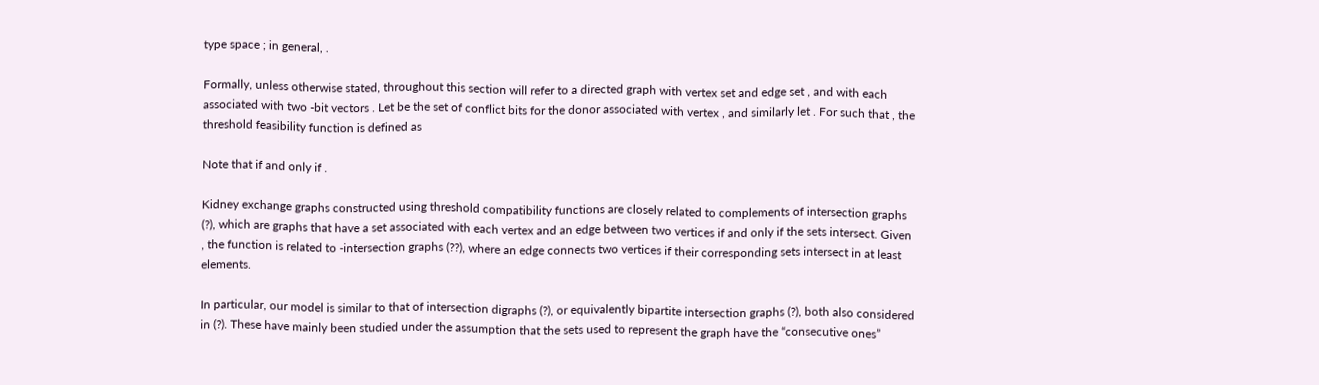type space ; in general, .

Formally, unless otherwise stated, throughout this section will refer to a directed graph with vertex set and edge set , and with each associated with two -bit vectors . Let be the set of conflict bits for the donor associated with vertex , and similarly let . For such that , the threshold feasibility function is defined as

Note that if and only if .

Kidney exchange graphs constructed using threshold compatibility functions are closely related to complements of intersection graphs (?), which are graphs that have a set associated with each vertex and an edge between two vertices if and only if the sets intersect. Given , the function is related to -intersection graphs (??), where an edge connects two vertices if their corresponding sets intersect in at least elements.

In particular, our model is similar to that of intersection digraphs (?), or equivalently bipartite intersection graphs (?), both also considered in (?). These have mainly been studied under the assumption that the sets used to represent the graph have the “consecutive ones”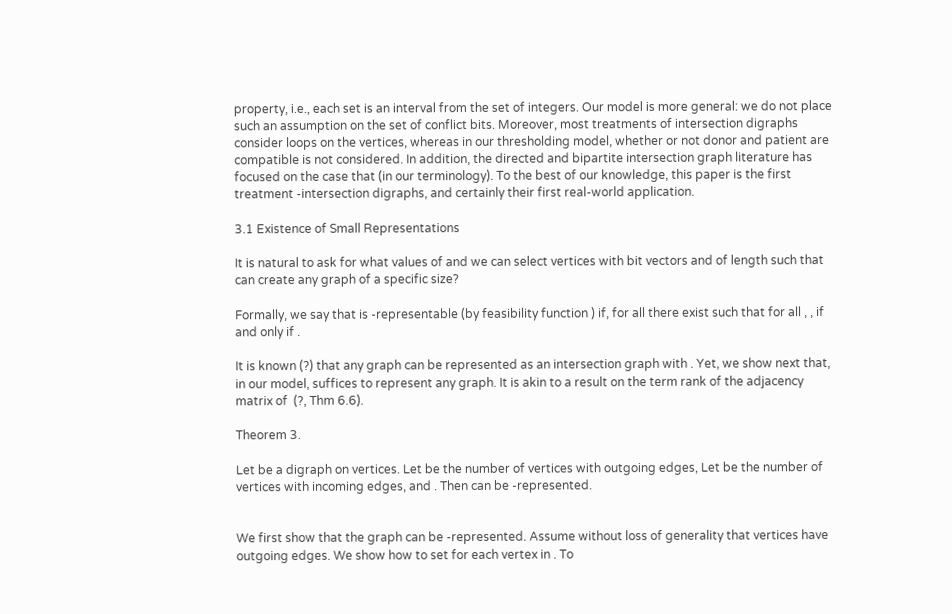property, i.e., each set is an interval from the set of integers. Our model is more general: we do not place such an assumption on the set of conflict bits. Moreover, most treatments of intersection digraphs consider loops on the vertices, whereas in our thresholding model, whether or not donor and patient are compatible is not considered. In addition, the directed and bipartite intersection graph literature has focused on the case that (in our terminology). To the best of our knowledge, this paper is the first treatment -intersection digraphs, and certainly their first real-world application.

3.1 Existence of Small Representations

It is natural to ask for what values of and we can select vertices with bit vectors and of length such that can create any graph of a specific size?

Formally, we say that is -representable (by feasibility function ) if, for all there exist such that for all , , if and only if .

It is known (?) that any graph can be represented as an intersection graph with . Yet, we show next that, in our model, suffices to represent any graph. It is akin to a result on the term rank of the adjacency matrix of  (?, Thm 6.6).

Theorem 3.

Let be a digraph on vertices. Let be the number of vertices with outgoing edges, Let be the number of vertices with incoming edges, and . Then can be -represented.


We first show that the graph can be -represented. Assume without loss of generality that vertices have outgoing edges. We show how to set for each vertex in . To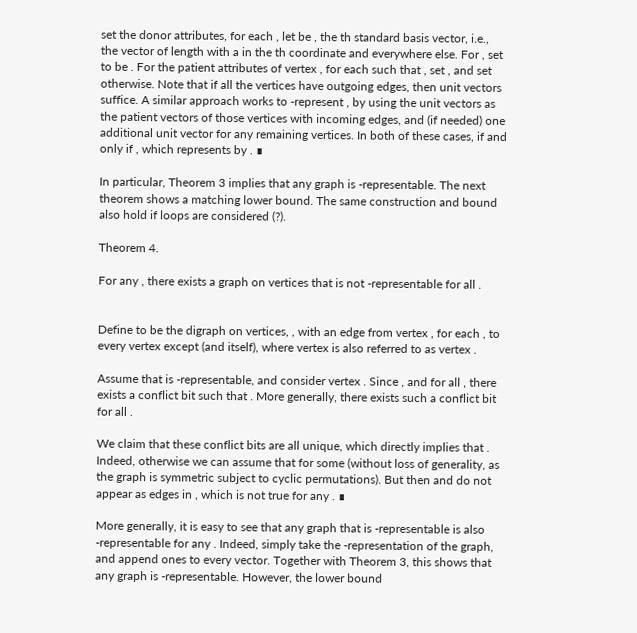set the donor attributes, for each , let be , the th standard basis vector, i.e., the vector of length with a in the th coordinate and everywhere else. For , set to be . For the patient attributes of vertex , for each such that , set , and set otherwise. Note that if all the vertices have outgoing edges, then unit vectors suffice. A similar approach works to -represent , by using the unit vectors as the patient vectors of those vertices with incoming edges, and (if needed) one additional unit vector for any remaining vertices. In both of these cases, if and only if , which represents by . ∎

In particular, Theorem 3 implies that any graph is -representable. The next theorem shows a matching lower bound. The same construction and bound also hold if loops are considered (?).

Theorem 4.

For any , there exists a graph on vertices that is not -representable for all .


Define to be the digraph on vertices, , with an edge from vertex , for each , to every vertex except (and itself), where vertex is also referred to as vertex .

Assume that is -representable, and consider vertex . Since , and for all , there exists a conflict bit such that . More generally, there exists such a conflict bit for all .

We claim that these conflict bits are all unique, which directly implies that . Indeed, otherwise we can assume that for some (without loss of generality, as the graph is symmetric subject to cyclic permutations). But then and do not appear as edges in , which is not true for any . ∎

More generally, it is easy to see that any graph that is -representable is also -representable for any . Indeed, simply take the -representation of the graph, and append ones to every vector. Together with Theorem 3, this shows that any graph is -representable. However, the lower bound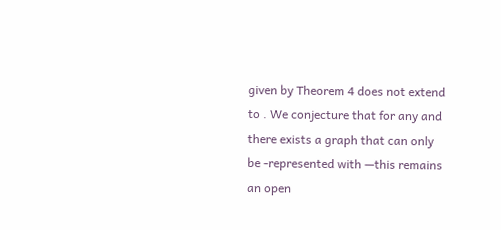given by Theorem 4 does not extend to . We conjecture that for any and there exists a graph that can only be -represented with —this remains an open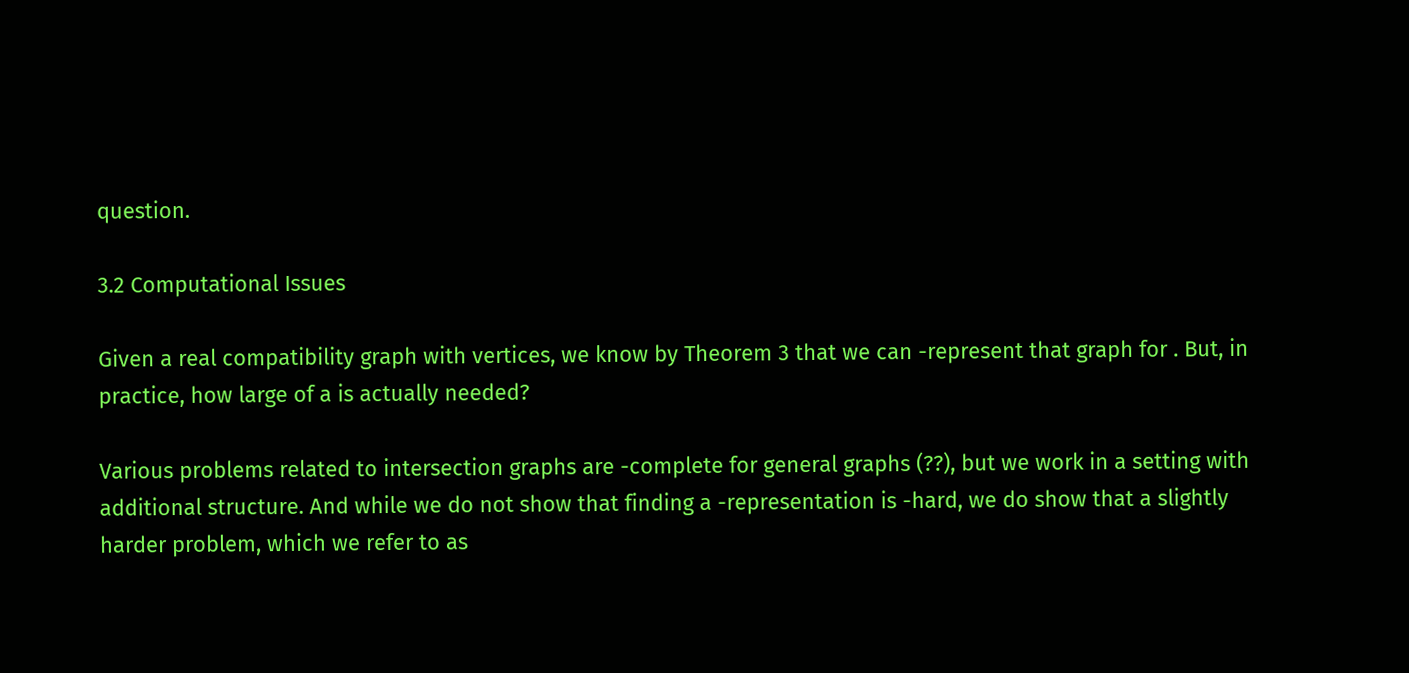question.

3.2 Computational Issues

Given a real compatibility graph with vertices, we know by Theorem 3 that we can -represent that graph for . But, in practice, how large of a is actually needed?

Various problems related to intersection graphs are -complete for general graphs (??), but we work in a setting with additional structure. And while we do not show that finding a -representation is -hard, we do show that a slightly harder problem, which we refer to as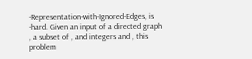-Representation-with-Ignored-Edges, is -hard. Given an input of a directed graph , a subset of , and integers and , this problem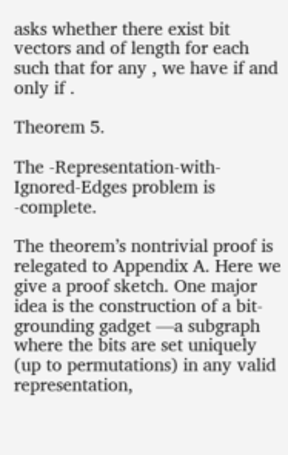asks whether there exist bit vectors and of length for each such that for any , we have if and only if .

Theorem 5.

The -Representation-with-Ignored-Edges problem is -complete.

The theorem’s nontrivial proof is relegated to Appendix A. Here we give a proof sketch. One major idea is the construction of a bit-grounding gadget —a subgraph where the bits are set uniquely (up to permutations) in any valid representation,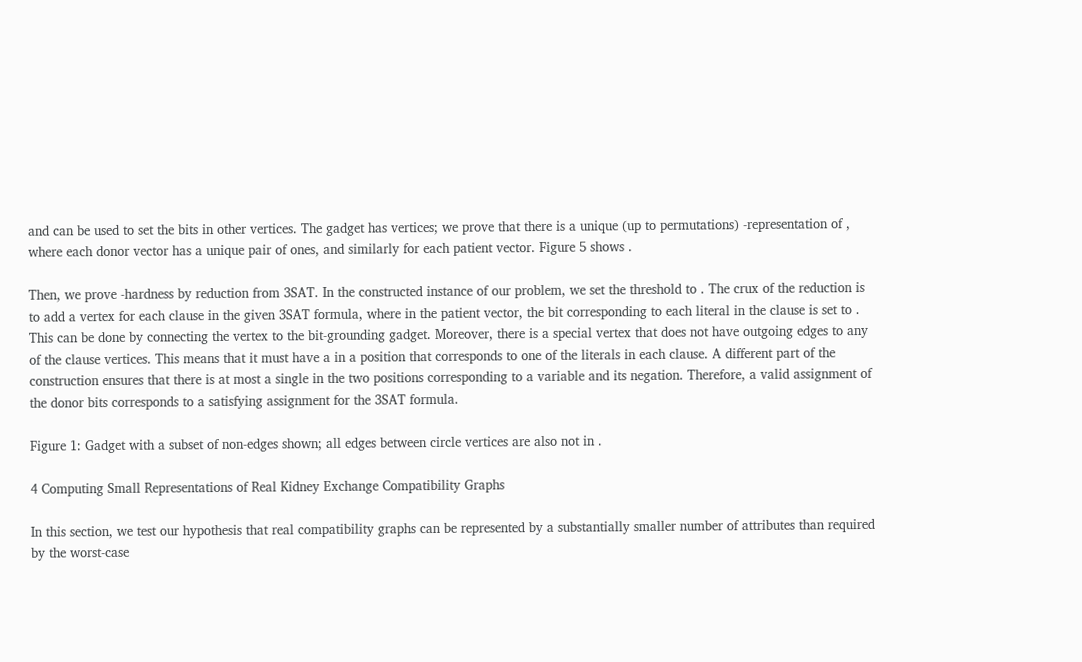and can be used to set the bits in other vertices. The gadget has vertices; we prove that there is a unique (up to permutations) -representation of , where each donor vector has a unique pair of ones, and similarly for each patient vector. Figure 5 shows .

Then, we prove -hardness by reduction from 3SAT. In the constructed instance of our problem, we set the threshold to . The crux of the reduction is to add a vertex for each clause in the given 3SAT formula, where in the patient vector, the bit corresponding to each literal in the clause is set to . This can be done by connecting the vertex to the bit-grounding gadget. Moreover, there is a special vertex that does not have outgoing edges to any of the clause vertices. This means that it must have a in a position that corresponds to one of the literals in each clause. A different part of the construction ensures that there is at most a single in the two positions corresponding to a variable and its negation. Therefore, a valid assignment of the donor bits corresponds to a satisfying assignment for the 3SAT formula.

Figure 1: Gadget with a subset of non-edges shown; all edges between circle vertices are also not in .

4 Computing Small Representations of Real Kidney Exchange Compatibility Graphs

In this section, we test our hypothesis that real compatibility graphs can be represented by a substantially smaller number of attributes than required by the worst-case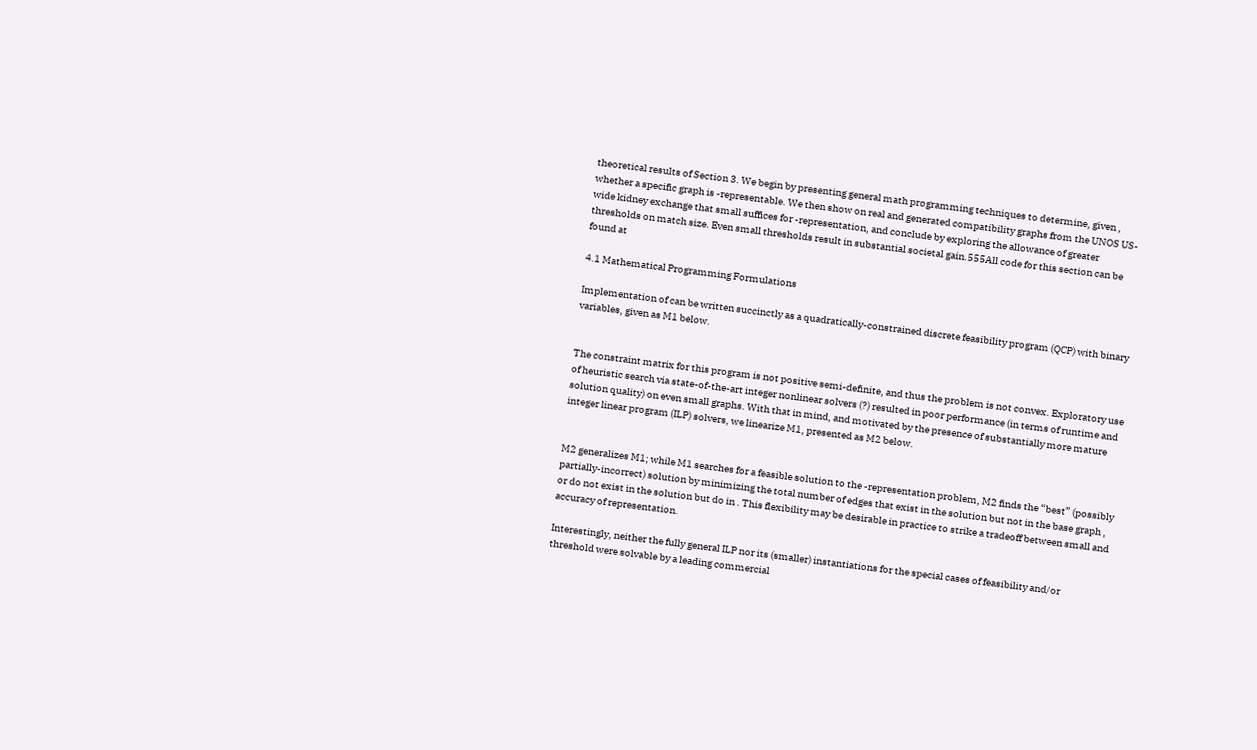theoretical results of Section 3. We begin by presenting general math programming techniques to determine, given , whether a specific graph is -representable. We then show on real and generated compatibility graphs from the UNOS US-wide kidney exchange that small suffices for -representation, and conclude by exploring the allowance of greater thresholds on match size. Even small thresholds result in substantial societal gain.555All code for this section can be found at

4.1 Mathematical Programming Formulations

Implementation of can be written succinctly as a quadratically-constrained discrete feasibility program (QCP) with binary variables, given as M1 below.


The constraint matrix for this program is not positive semi-definite, and thus the problem is not convex. Exploratory use of heuristic search via state-of-the-art integer nonlinear solvers (?) resulted in poor performance (in terms of runtime and solution quality) on even small graphs. With that in mind, and motivated by the presence of substantially more mature integer linear program (ILP) solvers, we linearize M1, presented as M2 below.


M2 generalizes M1; while M1 searches for a feasible solution to the -representation problem, M2 finds the “best” (possibly partially-incorrect) solution by minimizing the total number of edges that exist in the solution but not in the base graph , or do not exist in the solution but do in . This flexibility may be desirable in practice to strike a tradeoff between small and accuracy of representation.

Interestingly, neither the fully general ILP nor its (smaller) instantiations for the special cases of feasibility and/or threshold were solvable by a leading commercial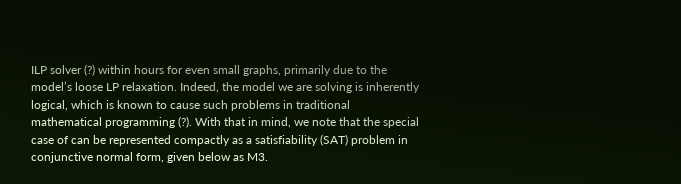ILP solver (?) within hours for even small graphs, primarily due to the model’s loose LP relaxation. Indeed, the model we are solving is inherently logical, which is known to cause such problems in traditional mathematical programming (?). With that in mind, we note that the special case of can be represented compactly as a satisfiability (SAT) problem in conjunctive normal form, given below as M3.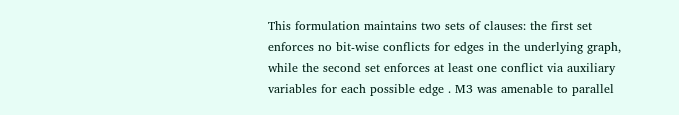This formulation maintains two sets of clauses: the first set enforces no bit-wise conflicts for edges in the underlying graph, while the second set enforces at least one conflict via auxiliary variables for each possible edge . M3 was amenable to parallel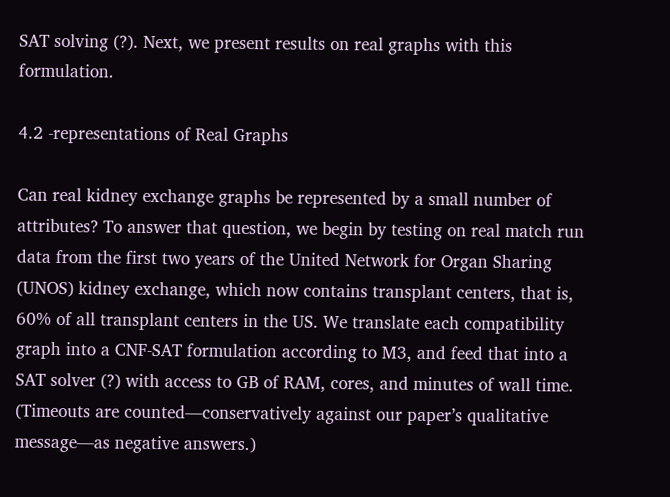SAT solving (?). Next, we present results on real graphs with this formulation.

4.2 -representations of Real Graphs

Can real kidney exchange graphs be represented by a small number of attributes? To answer that question, we begin by testing on real match run data from the first two years of the United Network for Organ Sharing (UNOS) kidney exchange, which now contains transplant centers, that is, 60% of all transplant centers in the US. We translate each compatibility graph into a CNF-SAT formulation according to M3, and feed that into a SAT solver (?) with access to GB of RAM, cores, and minutes of wall time. (Timeouts are counted—conservatively against our paper’s qualitative message—as negative answers.)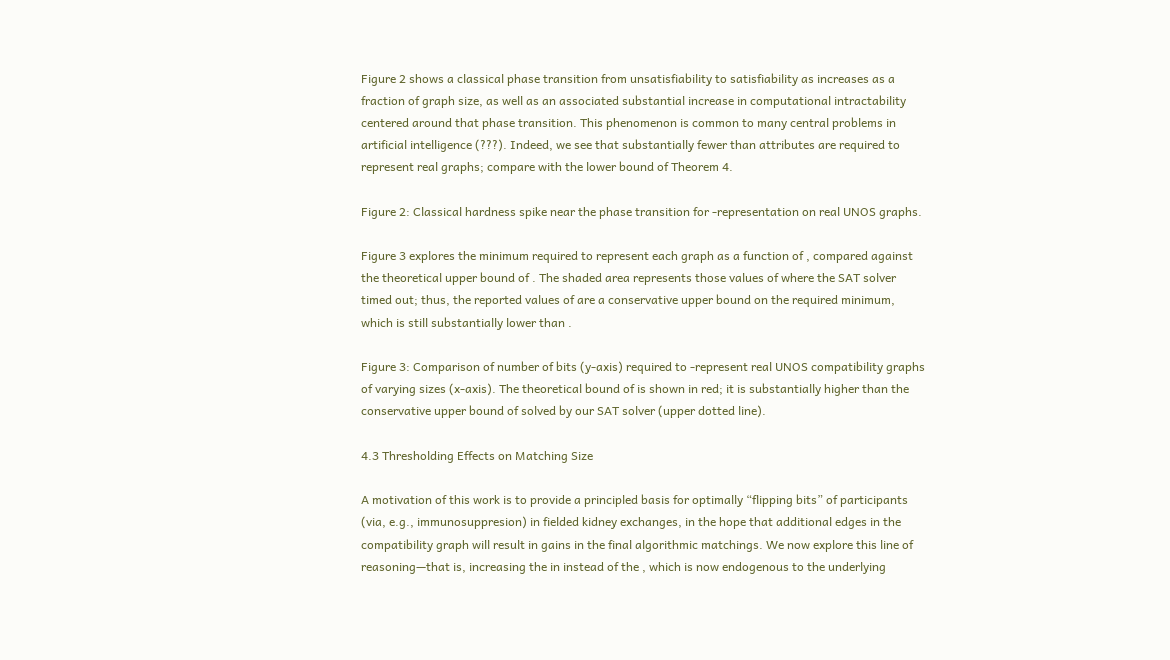Figure 2 shows a classical phase transition from unsatisfiability to satisfiability as increases as a fraction of graph size, as well as an associated substantial increase in computational intractability centered around that phase transition. This phenomenon is common to many central problems in artificial intelligence (???). Indeed, we see that substantially fewer than attributes are required to represent real graphs; compare with the lower bound of Theorem 4.

Figure 2: Classical hardness spike near the phase transition for -representation on real UNOS graphs.

Figure 3 explores the minimum required to represent each graph as a function of , compared against the theoretical upper bound of . The shaded area represents those values of where the SAT solver timed out; thus, the reported values of are a conservative upper bound on the required minimum, which is still substantially lower than .

Figure 3: Comparison of number of bits (y-axis) required to -represent real UNOS compatibility graphs of varying sizes (x-axis). The theoretical bound of is shown in red; it is substantially higher than the conservative upper bound of solved by our SAT solver (upper dotted line).

4.3 Thresholding Effects on Matching Size

A motivation of this work is to provide a principled basis for optimally “flipping bits” of participants (via, e.g., immunosuppresion) in fielded kidney exchanges, in the hope that additional edges in the compatibility graph will result in gains in the final algorithmic matchings. We now explore this line of reasoning—that is, increasing the in instead of the , which is now endogenous to the underlying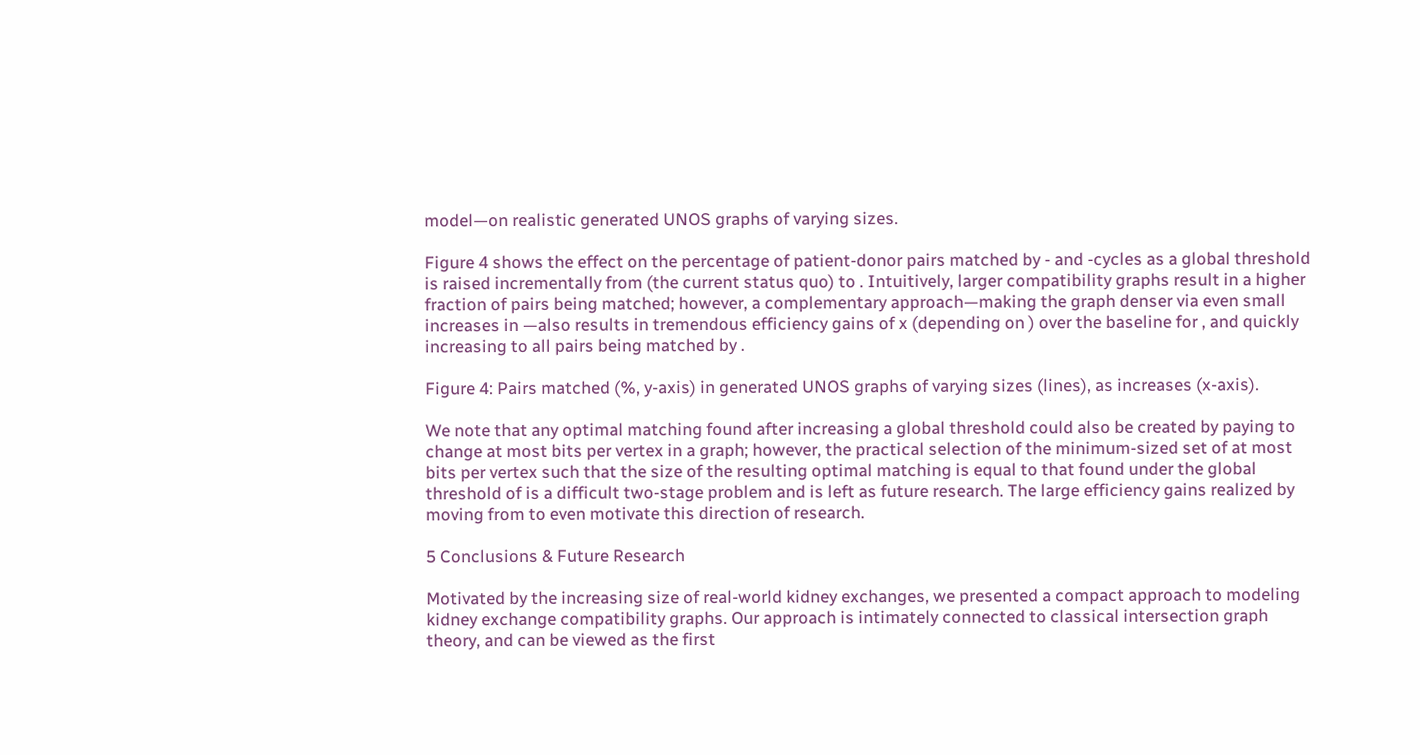model—on realistic generated UNOS graphs of varying sizes.

Figure 4 shows the effect on the percentage of patient-donor pairs matched by - and -cycles as a global threshold is raised incrementally from (the current status quo) to . Intuitively, larger compatibility graphs result in a higher fraction of pairs being matched; however, a complementary approach—making the graph denser via even small increases in —also results in tremendous efficiency gains of x (depending on ) over the baseline for , and quickly increasing to all pairs being matched by .

Figure 4: Pairs matched (%, y-axis) in generated UNOS graphs of varying sizes (lines), as increases (x-axis).

We note that any optimal matching found after increasing a global threshold could also be created by paying to change at most bits per vertex in a graph; however, the practical selection of the minimum-sized set of at most bits per vertex such that the size of the resulting optimal matching is equal to that found under the global threshold of is a difficult two-stage problem and is left as future research. The large efficiency gains realized by moving from to even motivate this direction of research.

5 Conclusions & Future Research

Motivated by the increasing size of real-world kidney exchanges, we presented a compact approach to modeling kidney exchange compatibility graphs. Our approach is intimately connected to classical intersection graph theory, and can be viewed as the first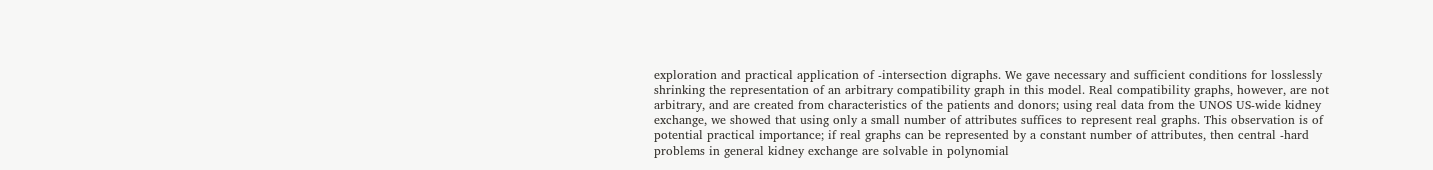exploration and practical application of -intersection digraphs. We gave necessary and sufficient conditions for losslessly shrinking the representation of an arbitrary compatibility graph in this model. Real compatibility graphs, however, are not arbitrary, and are created from characteristics of the patients and donors; using real data from the UNOS US-wide kidney exchange, we showed that using only a small number of attributes suffices to represent real graphs. This observation is of potential practical importance; if real graphs can be represented by a constant number of attributes, then central -hard problems in general kidney exchange are solvable in polynomial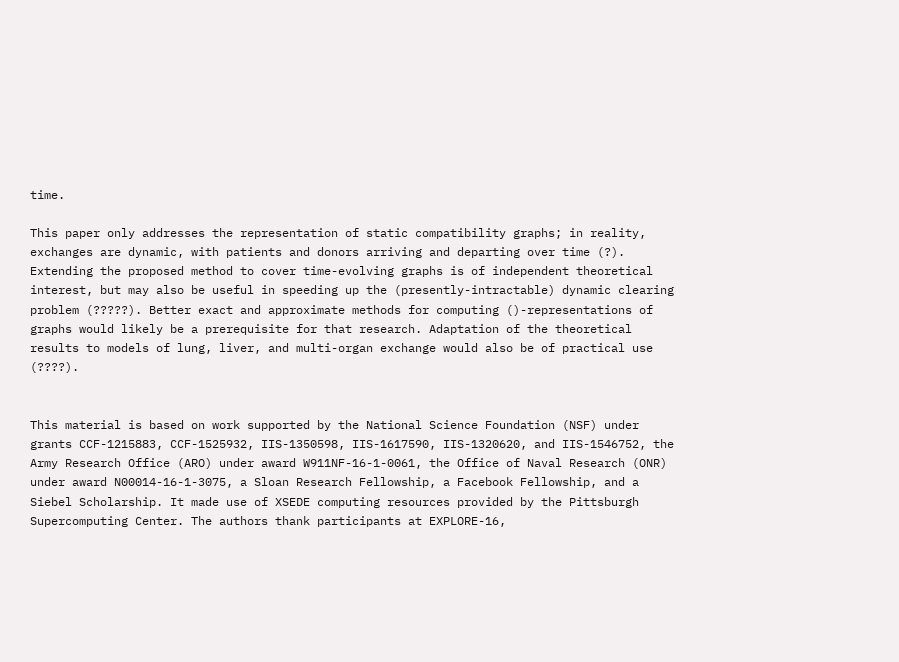time.

This paper only addresses the representation of static compatibility graphs; in reality, exchanges are dynamic, with patients and donors arriving and departing over time (?). Extending the proposed method to cover time-evolving graphs is of independent theoretical interest, but may also be useful in speeding up the (presently-intractable) dynamic clearing problem (?????). Better exact and approximate methods for computing ()-representations of graphs would likely be a prerequisite for that research. Adaptation of the theoretical results to models of lung, liver, and multi-organ exchange would also be of practical use (????).


This material is based on work supported by the National Science Foundation (NSF) under grants CCF-1215883, CCF-1525932, IIS-1350598, IIS-1617590, IIS-1320620, and IIS-1546752, the Army Research Office (ARO) under award W911NF-16-1-0061, the Office of Naval Research (ONR) under award N00014-16-1-3075, a Sloan Research Fellowship, a Facebook Fellowship, and a Siebel Scholarship. It made use of XSEDE computing resources provided by the Pittsburgh Supercomputing Center. The authors thank participants at EXPLORE-16,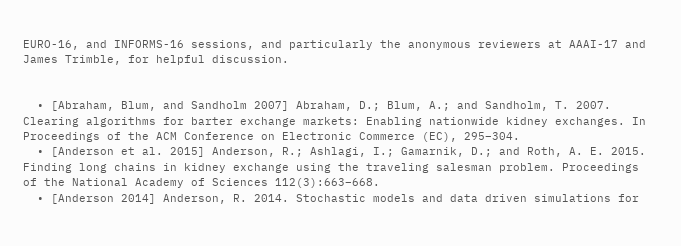EURO-16, and INFORMS-16 sessions, and particularly the anonymous reviewers at AAAI-17 and James Trimble, for helpful discussion.


  • [Abraham, Blum, and Sandholm 2007] Abraham, D.; Blum, A.; and Sandholm, T. 2007. Clearing algorithms for barter exchange markets: Enabling nationwide kidney exchanges. In Proceedings of the ACM Conference on Electronic Commerce (EC), 295–304.
  • [Anderson et al. 2015] Anderson, R.; Ashlagi, I.; Gamarnik, D.; and Roth, A. E. 2015. Finding long chains in kidney exchange using the traveling salesman problem. Proceedings of the National Academy of Sciences 112(3):663–668.
  • [Anderson 2014] Anderson, R. 2014. Stochastic models and data driven simulations for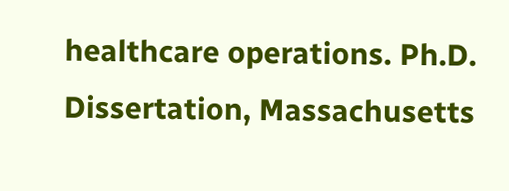healthcare operations. Ph.D. Dissertation, Massachusetts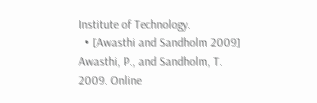Institute of Technology.
  • [Awasthi and Sandholm 2009] Awasthi, P., and Sandholm, T. 2009. Online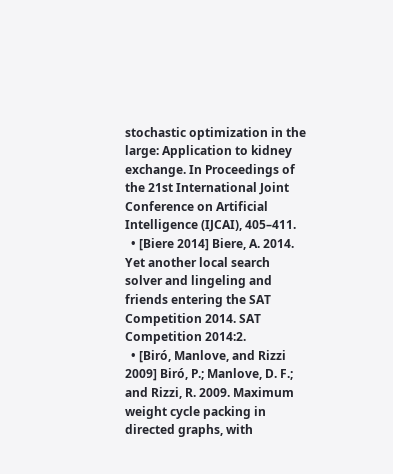stochastic optimization in the large: Application to kidney exchange. In Proceedings of the 21st International Joint Conference on Artificial Intelligence (IJCAI), 405–411.
  • [Biere 2014] Biere, A. 2014. Yet another local search solver and lingeling and friends entering the SAT Competition 2014. SAT Competition 2014:2.
  • [Biró, Manlove, and Rizzi 2009] Biró, P.; Manlove, D. F.; and Rizzi, R. 2009. Maximum weight cycle packing in directed graphs, with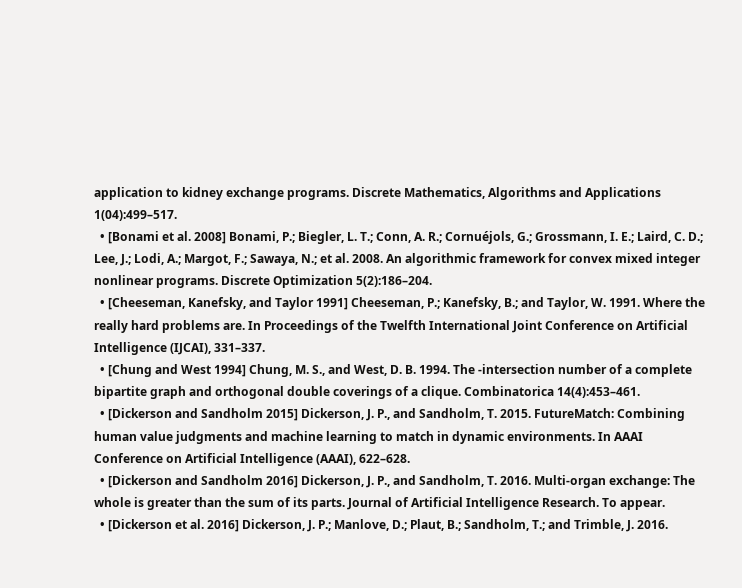application to kidney exchange programs. Discrete Mathematics, Algorithms and Applications 1(04):499–517.
  • [Bonami et al. 2008] Bonami, P.; Biegler, L. T.; Conn, A. R.; Cornuéjols, G.; Grossmann, I. E.; Laird, C. D.; Lee, J.; Lodi, A.; Margot, F.; Sawaya, N.; et al. 2008. An algorithmic framework for convex mixed integer nonlinear programs. Discrete Optimization 5(2):186–204.
  • [Cheeseman, Kanefsky, and Taylor 1991] Cheeseman, P.; Kanefsky, B.; and Taylor, W. 1991. Where the really hard problems are. In Proceedings of the Twelfth International Joint Conference on Artificial Intelligence (IJCAI), 331–337.
  • [Chung and West 1994] Chung, M. S., and West, D. B. 1994. The -intersection number of a complete bipartite graph and orthogonal double coverings of a clique. Combinatorica 14(4):453–461.
  • [Dickerson and Sandholm 2015] Dickerson, J. P., and Sandholm, T. 2015. FutureMatch: Combining human value judgments and machine learning to match in dynamic environments. In AAAI Conference on Artificial Intelligence (AAAI), 622–628.
  • [Dickerson and Sandholm 2016] Dickerson, J. P., and Sandholm, T. 2016. Multi-organ exchange: The whole is greater than the sum of its parts. Journal of Artificial Intelligence Research. To appear.
  • [Dickerson et al. 2016] Dickerson, J. P.; Manlove, D.; Plaut, B.; Sandholm, T.; and Trimble, J. 2016.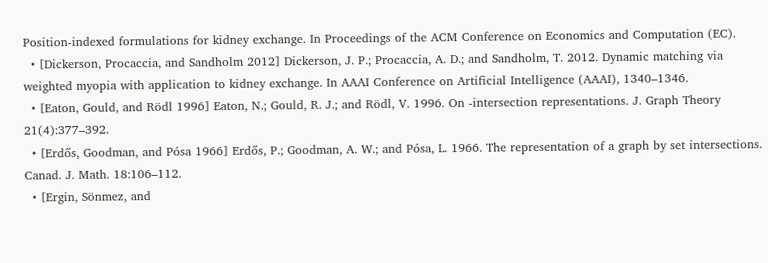Position-indexed formulations for kidney exchange. In Proceedings of the ACM Conference on Economics and Computation (EC).
  • [Dickerson, Procaccia, and Sandholm 2012] Dickerson, J. P.; Procaccia, A. D.; and Sandholm, T. 2012. Dynamic matching via weighted myopia with application to kidney exchange. In AAAI Conference on Artificial Intelligence (AAAI), 1340–1346.
  • [Eaton, Gould, and Rödl 1996] Eaton, N.; Gould, R. J.; and Rödl, V. 1996. On -intersection representations. J. Graph Theory 21(4):377–392.
  • [Erdős, Goodman, and Pósa 1966] Erdős, P.; Goodman, A. W.; and Pósa, L. 1966. The representation of a graph by set intersections. Canad. J. Math. 18:106–112.
  • [Ergin, Sönmez, and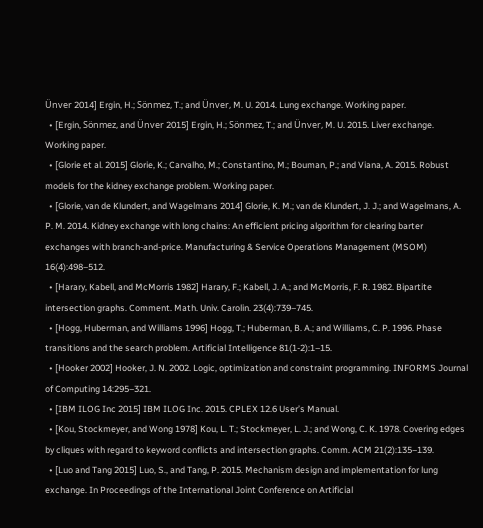Ünver 2014] Ergin, H.; Sönmez, T.; and Ünver, M. U. 2014. Lung exchange. Working paper.
  • [Ergin, Sönmez, and Ünver 2015] Ergin, H.; Sönmez, T.; and Ünver, M. U. 2015. Liver exchange. Working paper.
  • [Glorie et al. 2015] Glorie, K.; Carvalho, M.; Constantino, M.; Bouman, P.; and Viana, A. 2015. Robust models for the kidney exchange problem. Working paper.
  • [Glorie, van de Klundert, and Wagelmans 2014] Glorie, K. M.; van de Klundert, J. J.; and Wagelmans, A. P. M. 2014. Kidney exchange with long chains: An efficient pricing algorithm for clearing barter exchanges with branch-and-price. Manufacturing & Service Operations Management (MSOM) 16(4):498–512.
  • [Harary, Kabell, and McMorris 1982] Harary, F.; Kabell, J. A.; and McMorris, F. R. 1982. Bipartite intersection graphs. Comment. Math. Univ. Carolin. 23(4):739–745.
  • [Hogg, Huberman, and Williams 1996] Hogg, T.; Huberman, B. A.; and Williams, C. P. 1996. Phase transitions and the search problem. Artificial Intelligence 81(1-2):1–15.
  • [Hooker 2002] Hooker, J. N. 2002. Logic, optimization and constraint programming. INFORMS Journal of Computing 14:295–321.
  • [IBM ILOG Inc 2015] IBM ILOG Inc. 2015. CPLEX 12.6 User’s Manual.
  • [Kou, Stockmeyer, and Wong 1978] Kou, L. T.; Stockmeyer, L. J.; and Wong, C. K. 1978. Covering edges by cliques with regard to keyword conflicts and intersection graphs. Comm. ACM 21(2):135–139.
  • [Luo and Tang 2015] Luo, S., and Tang, P. 2015. Mechanism design and implementation for lung exchange. In Proceedings of the International Joint Conference on Artificial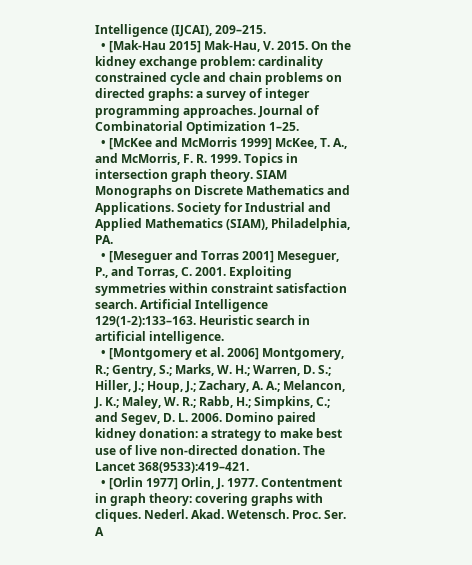Intelligence (IJCAI), 209–215.
  • [Mak-Hau 2015] Mak-Hau, V. 2015. On the kidney exchange problem: cardinality constrained cycle and chain problems on directed graphs: a survey of integer programming approaches. Journal of Combinatorial Optimization 1–25.
  • [McKee and McMorris 1999] McKee, T. A., and McMorris, F. R. 1999. Topics in intersection graph theory. SIAM Monographs on Discrete Mathematics and Applications. Society for Industrial and Applied Mathematics (SIAM), Philadelphia, PA.
  • [Meseguer and Torras 2001] Meseguer, P., and Torras, C. 2001. Exploiting symmetries within constraint satisfaction search. Artificial Intelligence 129(1-2):133–163. Heuristic search in artificial intelligence.
  • [Montgomery et al. 2006] Montgomery, R.; Gentry, S.; Marks, W. H.; Warren, D. S.; Hiller, J.; Houp, J.; Zachary, A. A.; Melancon, J. K.; Maley, W. R.; Rabb, H.; Simpkins, C.; and Segev, D. L. 2006. Domino paired kidney donation: a strategy to make best use of live non-directed donation. The Lancet 368(9533):419–421.
  • [Orlin 1977] Orlin, J. 1977. Contentment in graph theory: covering graphs with cliques. Nederl. Akad. Wetensch. Proc. Ser. A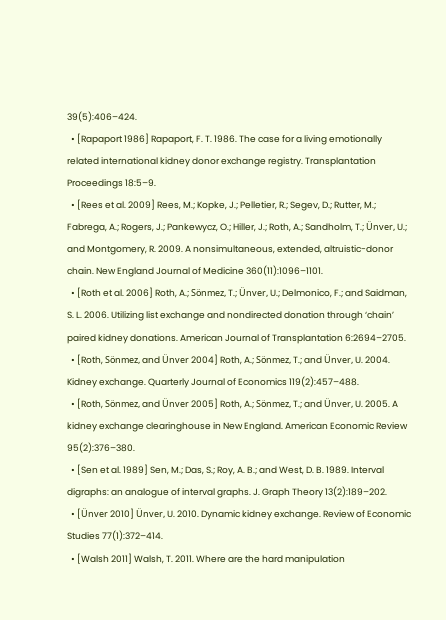39(5):406–424.
  • [Rapaport 1986] Rapaport, F. T. 1986. The case for a living emotionally related international kidney donor exchange registry. Transplantation Proceedings 18:5–9.
  • [Rees et al. 2009] Rees, M.; Kopke, J.; Pelletier, R.; Segev, D.; Rutter, M.; Fabrega, A.; Rogers, J.; Pankewycz, O.; Hiller, J.; Roth, A.; Sandholm, T.; Ünver, U.; and Montgomery, R. 2009. A nonsimultaneous, extended, altruistic-donor chain. New England Journal of Medicine 360(11):1096–1101.
  • [Roth et al. 2006] Roth, A.; Sönmez, T.; Ünver, U.; Delmonico, F.; and Saidman, S. L. 2006. Utilizing list exchange and nondirected donation through ‘chain’ paired kidney donations. American Journal of Transplantation 6:2694–2705.
  • [Roth, Sönmez, and Ünver 2004] Roth, A.; Sönmez, T.; and Ünver, U. 2004. Kidney exchange. Quarterly Journal of Economics 119(2):457–488.
  • [Roth, Sönmez, and Ünver 2005] Roth, A.; Sönmez, T.; and Ünver, U. 2005. A kidney exchange clearinghouse in New England. American Economic Review 95(2):376–380.
  • [Sen et al. 1989] Sen, M.; Das, S.; Roy, A. B.; and West, D. B. 1989. Interval digraphs: an analogue of interval graphs. J. Graph Theory 13(2):189–202.
  • [Ünver 2010] Ünver, U. 2010. Dynamic kidney exchange. Review of Economic Studies 77(1):372–414.
  • [Walsh 2011] Walsh, T. 2011. Where are the hard manipulation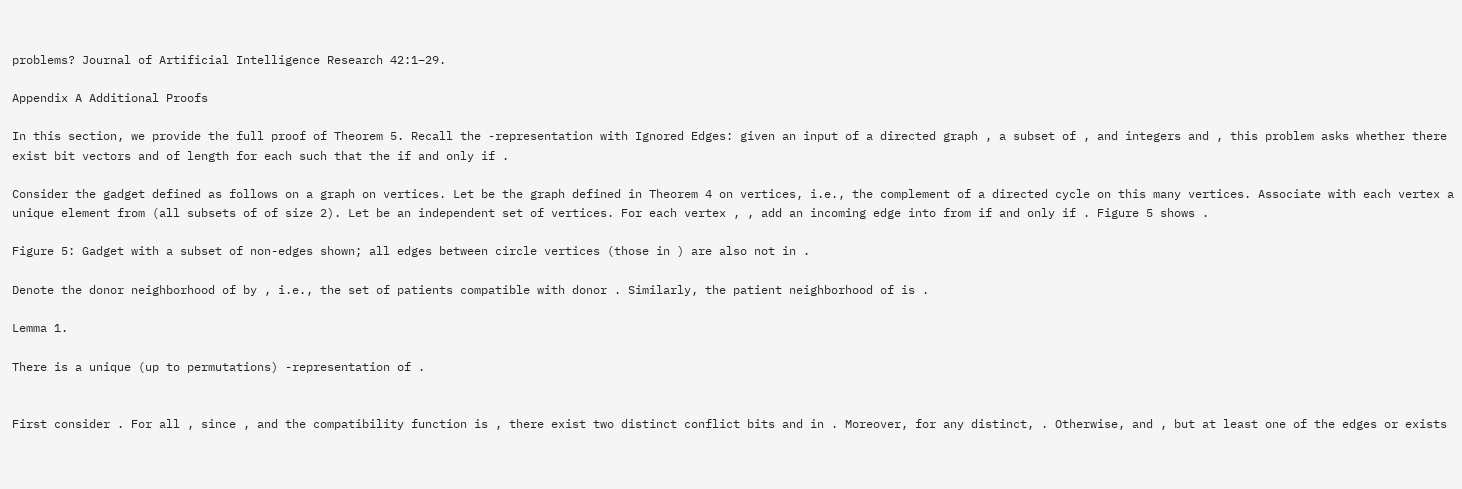problems? Journal of Artificial Intelligence Research 42:1–29.

Appendix A Additional Proofs

In this section, we provide the full proof of Theorem 5. Recall the -representation with Ignored Edges: given an input of a directed graph , a subset of , and integers and , this problem asks whether there exist bit vectors and of length for each such that the if and only if .

Consider the gadget defined as follows on a graph on vertices. Let be the graph defined in Theorem 4 on vertices, i.e., the complement of a directed cycle on this many vertices. Associate with each vertex a unique element from (all subsets of of size 2). Let be an independent set of vertices. For each vertex , , add an incoming edge into from if and only if . Figure 5 shows .

Figure 5: Gadget with a subset of non-edges shown; all edges between circle vertices (those in ) are also not in .

Denote the donor neighborhood of by , i.e., the set of patients compatible with donor . Similarly, the patient neighborhood of is .

Lemma 1.

There is a unique (up to permutations) -representation of .


First consider . For all , since , and the compatibility function is , there exist two distinct conflict bits and in . Moreover, for any distinct, . Otherwise, and , but at least one of the edges or exists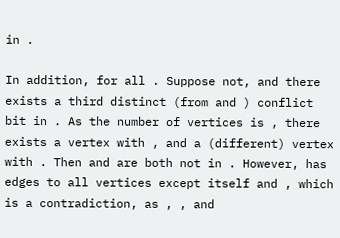in .

In addition, for all . Suppose not, and there exists a third distinct (from and ) conflict bit in . As the number of vertices is , there exists a vertex with , and a (different) vertex with . Then and are both not in . However, has edges to all vertices except itself and , which is a contradiction, as , , and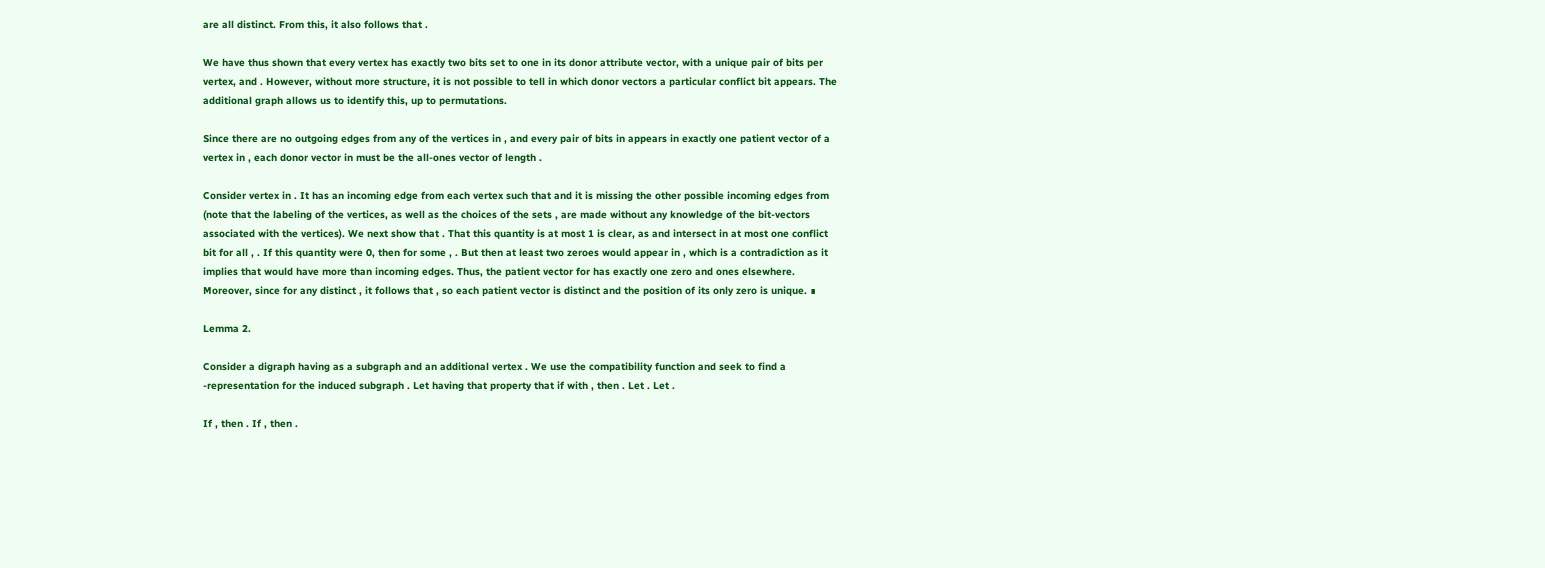are all distinct. From this, it also follows that .

We have thus shown that every vertex has exactly two bits set to one in its donor attribute vector, with a unique pair of bits per vertex, and . However, without more structure, it is not possible to tell in which donor vectors a particular conflict bit appears. The additional graph allows us to identify this, up to permutations.

Since there are no outgoing edges from any of the vertices in , and every pair of bits in appears in exactly one patient vector of a vertex in , each donor vector in must be the all-ones vector of length .

Consider vertex in . It has an incoming edge from each vertex such that and it is missing the other possible incoming edges from (note that the labeling of the vertices, as well as the choices of the sets , are made without any knowledge of the bit-vectors associated with the vertices). We next show that . That this quantity is at most 1 is clear, as and intersect in at most one conflict bit for all , . If this quantity were 0, then for some , . But then at least two zeroes would appear in , which is a contradiction as it implies that would have more than incoming edges. Thus, the patient vector for has exactly one zero and ones elsewhere. Moreover, since for any distinct , it follows that , so each patient vector is distinct and the position of its only zero is unique. ∎

Lemma 2.

Consider a digraph having as a subgraph and an additional vertex . We use the compatibility function and seek to find a -representation for the induced subgraph . Let having that property that if with , then . Let . Let .

If , then . If , then .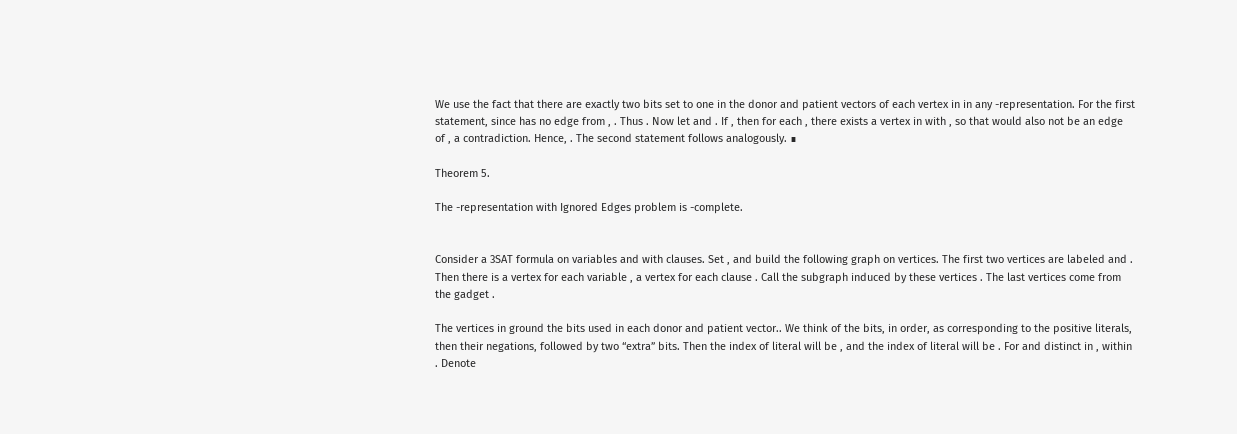We use the fact that there are exactly two bits set to one in the donor and patient vectors of each vertex in in any -representation. For the first statement, since has no edge from , . Thus . Now let and . If , then for each , there exists a vertex in with , so that would also not be an edge of , a contradiction. Hence, . The second statement follows analogously. ∎

Theorem 5.

The -representation with Ignored Edges problem is -complete.


Consider a 3SAT formula on variables and with clauses. Set , and build the following graph on vertices. The first two vertices are labeled and . Then there is a vertex for each variable , a vertex for each clause . Call the subgraph induced by these vertices . The last vertices come from the gadget .

The vertices in ground the bits used in each donor and patient vector.. We think of the bits, in order, as corresponding to the positive literals, then their negations, followed by two “extra” bits. Then the index of literal will be , and the index of literal will be . For and distinct in , within . Denote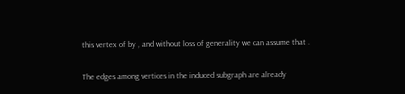this vertex of by , and without loss of generality we can assume that .

The edges among vertices in the induced subgraph are already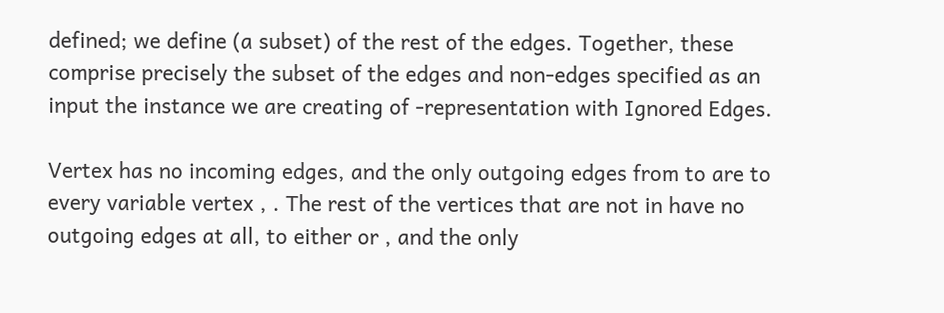defined; we define (a subset) of the rest of the edges. Together, these comprise precisely the subset of the edges and non-edges specified as an input the instance we are creating of -representation with Ignored Edges.

Vertex has no incoming edges, and the only outgoing edges from to are to every variable vertex , . The rest of the vertices that are not in have no outgoing edges at all, to either or , and the only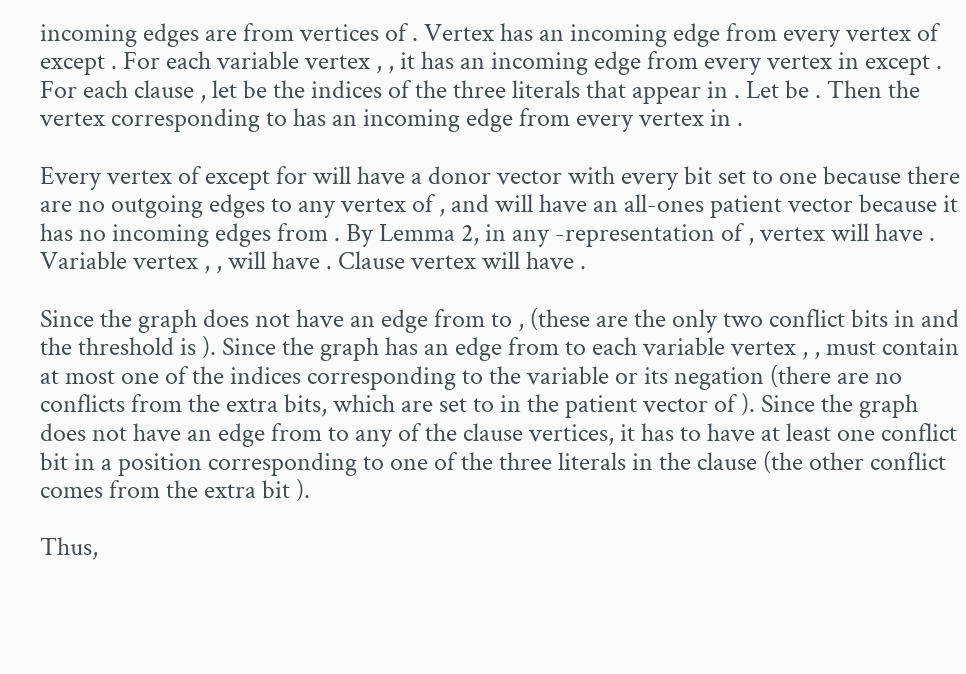incoming edges are from vertices of . Vertex has an incoming edge from every vertex of except . For each variable vertex , , it has an incoming edge from every vertex in except . For each clause , let be the indices of the three literals that appear in . Let be . Then the vertex corresponding to has an incoming edge from every vertex in .

Every vertex of except for will have a donor vector with every bit set to one because there are no outgoing edges to any vertex of , and will have an all-ones patient vector because it has no incoming edges from . By Lemma 2, in any -representation of , vertex will have . Variable vertex , , will have . Clause vertex will have .

Since the graph does not have an edge from to , (these are the only two conflict bits in and the threshold is ). Since the graph has an edge from to each variable vertex , , must contain at most one of the indices corresponding to the variable or its negation (there are no conflicts from the extra bits, which are set to in the patient vector of ). Since the graph does not have an edge from to any of the clause vertices, it has to have at least one conflict bit in a position corresponding to one of the three literals in the clause (the other conflict comes from the extra bit ).

Thus,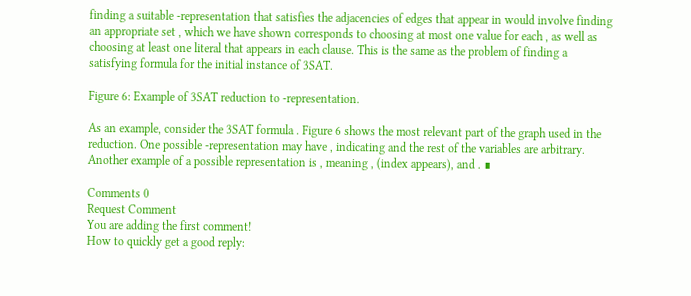finding a suitable -representation that satisfies the adjacencies of edges that appear in would involve finding an appropriate set , which we have shown corresponds to choosing at most one value for each , as well as choosing at least one literal that appears in each clause. This is the same as the problem of finding a satisfying formula for the initial instance of 3SAT.

Figure 6: Example of 3SAT reduction to -representation.

As an example, consider the 3SAT formula . Figure 6 shows the most relevant part of the graph used in the reduction. One possible -representation may have , indicating and the rest of the variables are arbitrary. Another example of a possible representation is , meaning , (index appears), and . ∎

Comments 0
Request Comment
You are adding the first comment!
How to quickly get a good reply: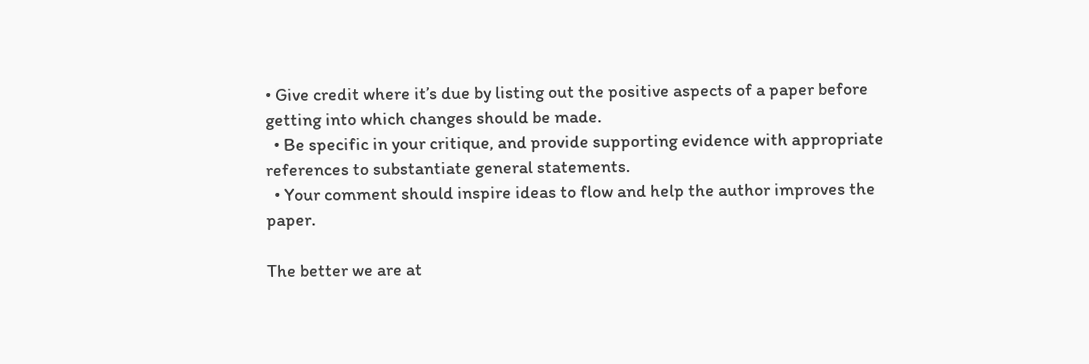• Give credit where it’s due by listing out the positive aspects of a paper before getting into which changes should be made.
  • Be specific in your critique, and provide supporting evidence with appropriate references to substantiate general statements.
  • Your comment should inspire ideas to flow and help the author improves the paper.

The better we are at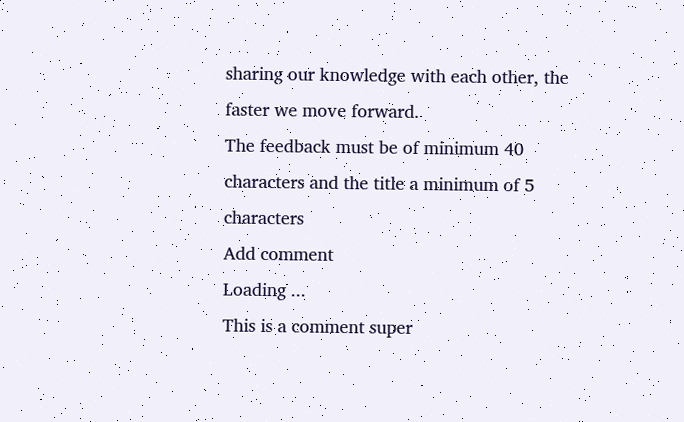sharing our knowledge with each other, the faster we move forward.
The feedback must be of minimum 40 characters and the title a minimum of 5 characters
Add comment
Loading ...
This is a comment super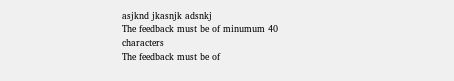asjknd jkasnjk adsnkj
The feedback must be of minumum 40 characters
The feedback must be of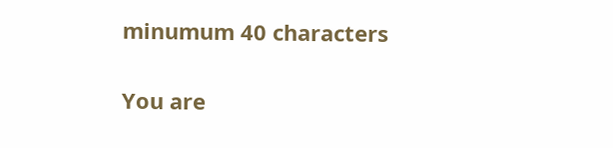minumum 40 characters

You are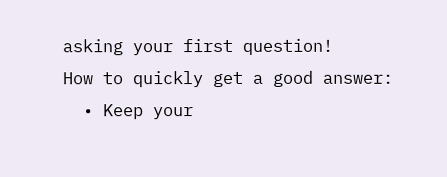asking your first question!
How to quickly get a good answer:
  • Keep your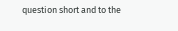question short and to the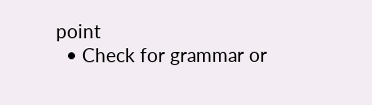point
  • Check for grammar or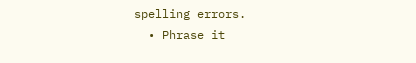spelling errors.
  • Phrase it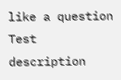like a question
Test description